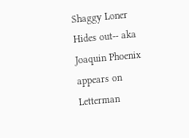Shaggy Loner Hides out-- aka Joaquin Phoenix appears on Letterman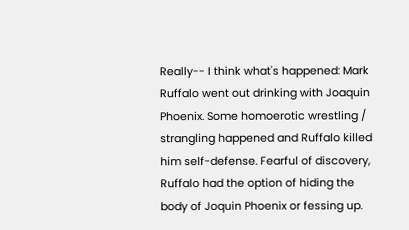Really-- I think what's happened: Mark Ruffalo went out drinking with Joaquin Phoenix. Some homoerotic wrestling / strangling happened and Ruffalo killed him self-defense. Fearful of discovery, Ruffalo had the option of hiding the body of Joquin Phoenix or fessing up.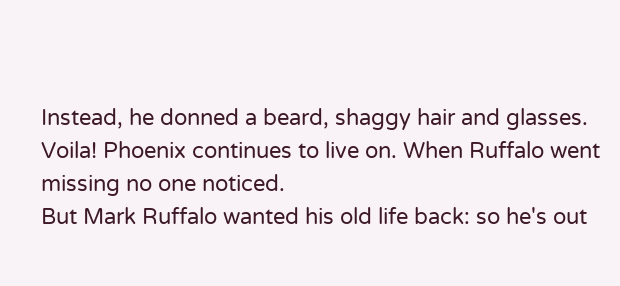Instead, he donned a beard, shaggy hair and glasses. Voila! Phoenix continues to live on. When Ruffalo went missing no one noticed.
But Mark Ruffalo wanted his old life back: so he's out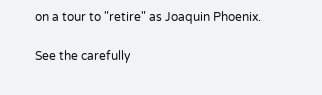on a tour to "retire" as Joaquin Phoenix.

See the carefully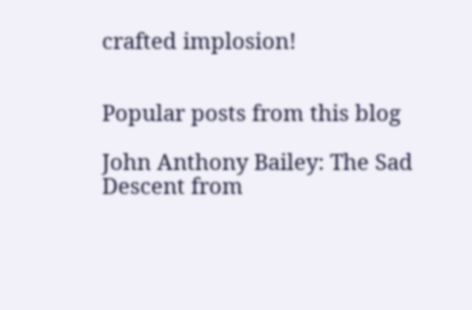crafted implosion!


Popular posts from this blog

John Anthony Bailey: The Sad Descent from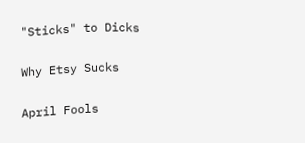"Sticks" to Dicks

Why Etsy Sucks

April Fools